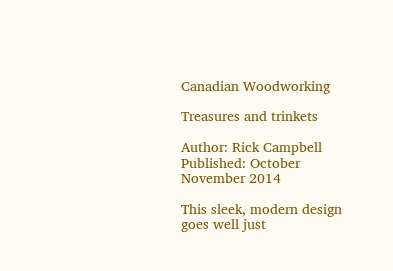Canadian Woodworking

Treasures and trinkets

Author: Rick Campbell
Published: October November 2014

This sleek, modern design goes well just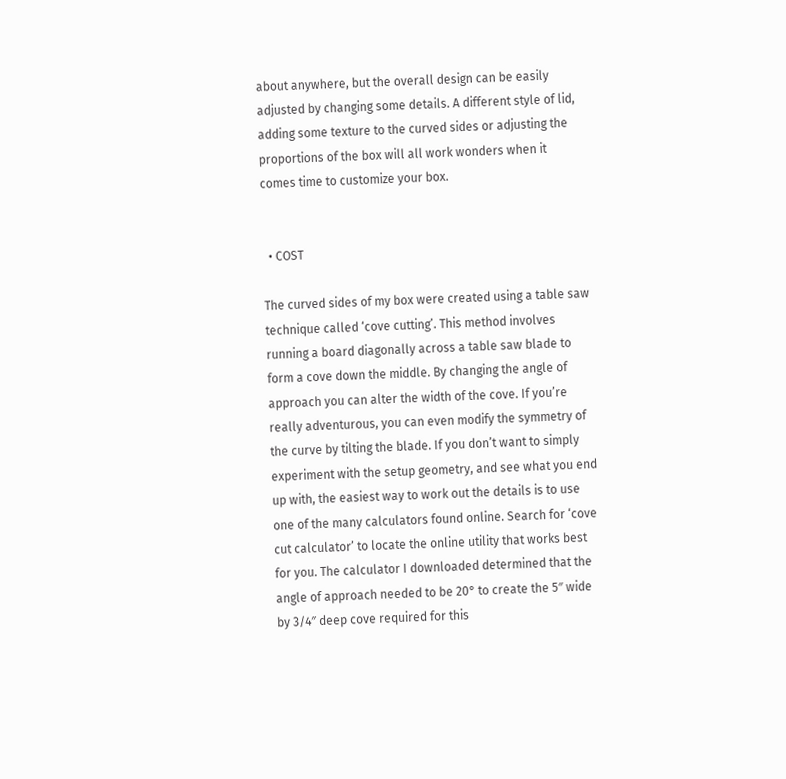about anywhere, but the overall design can be easily adjusted by changing some details. A different style of lid, adding some texture to the curved sides or adjusting the proportions of the box will all work wonders when it comes time to customize your box.


  • COST

The curved sides of my box were created using a table saw technique called ‘cove cutting’. This method involves running a board diagonally across a table saw blade to form a cove down the middle. By changing the angle of approach you can alter the width of the cove. If you’re really adventurous, you can even modify the symmetry of the curve by tilting the blade. If you don’t want to simply experiment with the setup geometry, and see what you end up with, the easiest way to work out the details is to use one of the many calculators found online. Search for ‘cove cut calculator’ to locate the online utility that works best for you. The calculator I downloaded determined that the angle of approach needed to be 20° to create the 5″ wide by 3/4″ deep cove required for this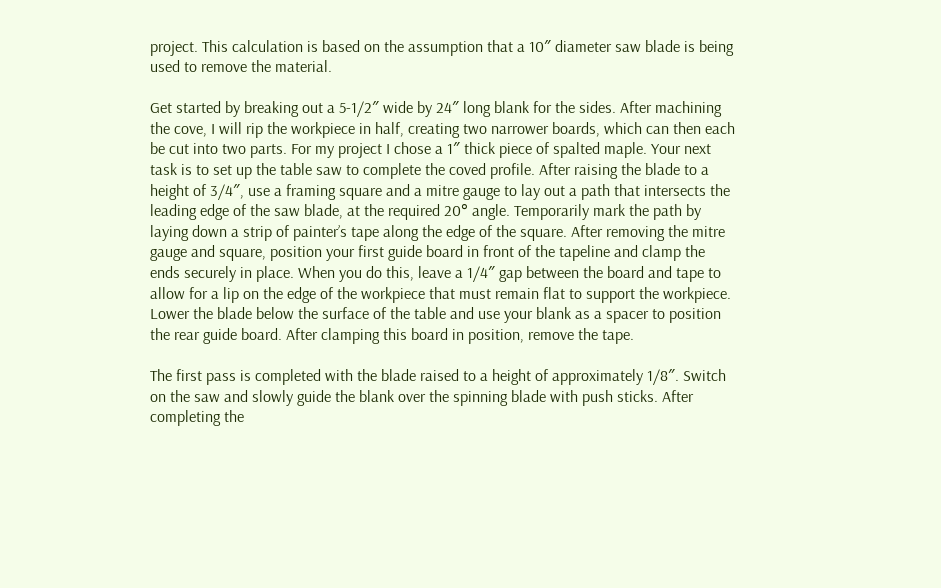project. This calculation is based on the assumption that a 10″ diameter saw blade is being used to remove the material.

Get started by breaking out a 5-1/2″ wide by 24″ long blank for the sides. After machining the cove, I will rip the workpiece in half, creating two narrower boards, which can then each be cut into two parts. For my project I chose a 1″ thick piece of spalted maple. Your next task is to set up the table saw to complete the coved profile. After raising the blade to a height of 3/4″, use a framing square and a mitre gauge to lay out a path that intersects the leading edge of the saw blade, at the required 20° angle. Temporarily mark the path by laying down a strip of painter’s tape along the edge of the square. After removing the mitre gauge and square, position your first guide board in front of the tapeline and clamp the ends securely in place. When you do this, leave a 1/4″ gap between the board and tape to allow for a lip on the edge of the workpiece that must remain flat to support the workpiece. Lower the blade below the surface of the table and use your blank as a spacer to position the rear guide board. After clamping this board in position, remove the tape.

The first pass is completed with the blade raised to a height of approximately 1/8″. Switch on the saw and slowly guide the blank over the spinning blade with push sticks. After completing the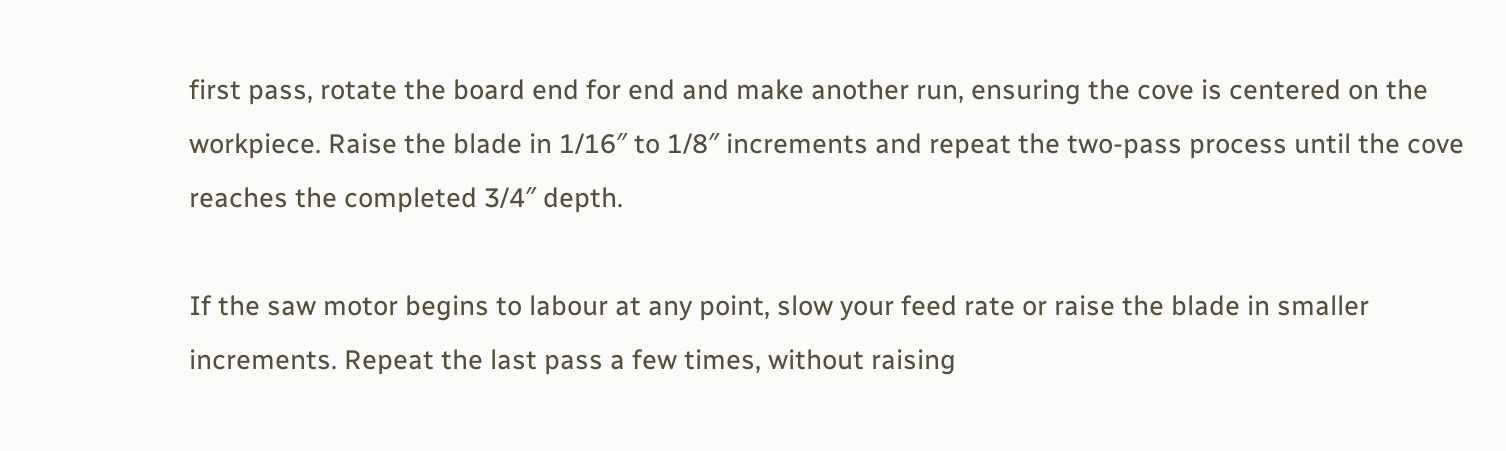first pass, rotate the board end for end and make another run, ensuring the cove is centered on the workpiece. Raise the blade in 1/16″ to 1/8″ increments and repeat the two-pass process until the cove reaches the completed 3/4″ depth.

If the saw motor begins to labour at any point, slow your feed rate or raise the blade in smaller increments. Repeat the last pass a few times, without raising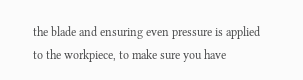the blade and ensuring even pressure is applied to the workpiece, to make sure you have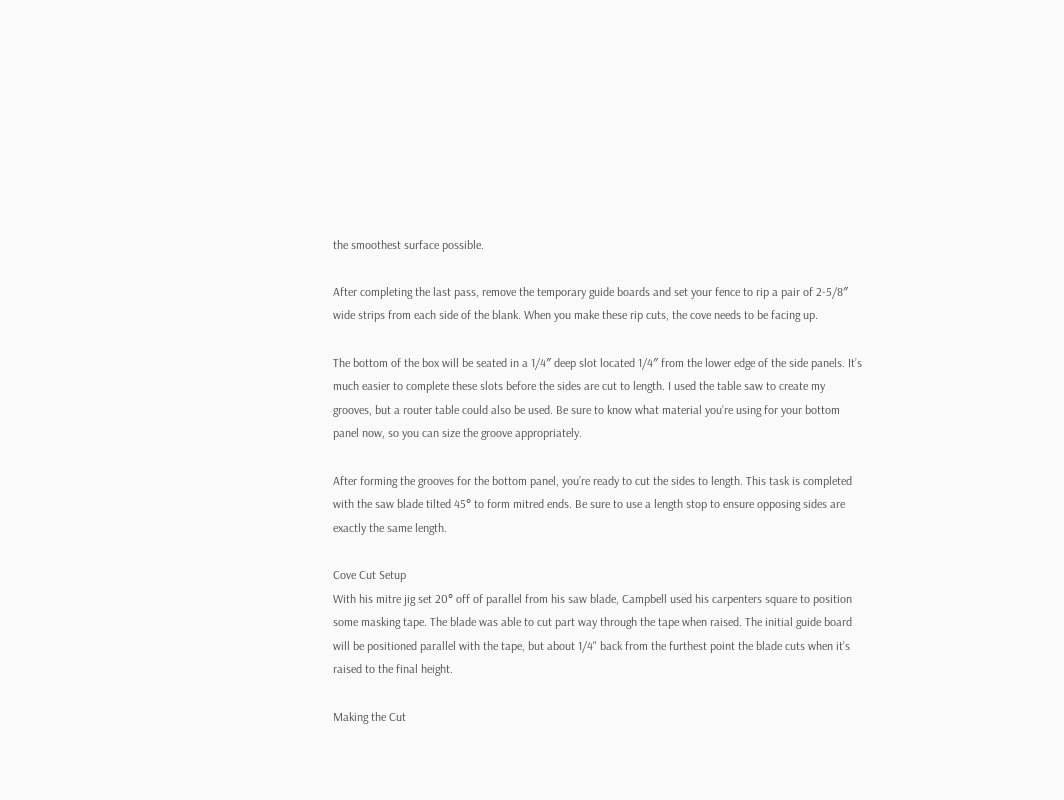the smoothest surface possible.

After completing the last pass, remove the temporary guide boards and set your fence to rip a pair of 2-5/8″ wide strips from each side of the blank. When you make these rip cuts, the cove needs to be facing up.

The bottom of the box will be seated in a 1/4″ deep slot located 1/4″ from the lower edge of the side panels. It’s much easier to complete these slots before the sides are cut to length. I used the table saw to create my grooves, but a router table could also be used. Be sure to know what material you’re using for your bottom panel now, so you can size the groove appropriately.

After forming the grooves for the bottom panel, you’re ready to cut the sides to length. This task is completed with the saw blade tilted 45° to form mitred ends. Be sure to use a length stop to ensure opposing sides are exactly the same length.

Cove Cut Setup
With his mitre jig set 20° off of parallel from his saw blade, Campbell used his carpenters square to position some masking tape. The blade was able to cut part way through the tape when raised. The initial guide board will be positioned parallel with the tape, but about 1/4" back from the furthest point the blade cuts when it’s raised to the final height.

Making the Cut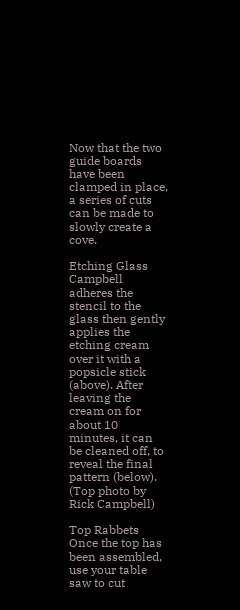Now that the two guide boards have been clamped in place, a series of cuts can be made to slowly create a cove.

Etching Glass
Campbell adheres the stencil to the glass then gently applies the etching cream over it with a popsicle stick (above). After leaving the cream on for about 10 minutes, it can be cleaned off, to reveal the final pattern (below). (Top photo by Rick Campbell)

Top Rabbets
Once the top has been assembled, use your table saw to cut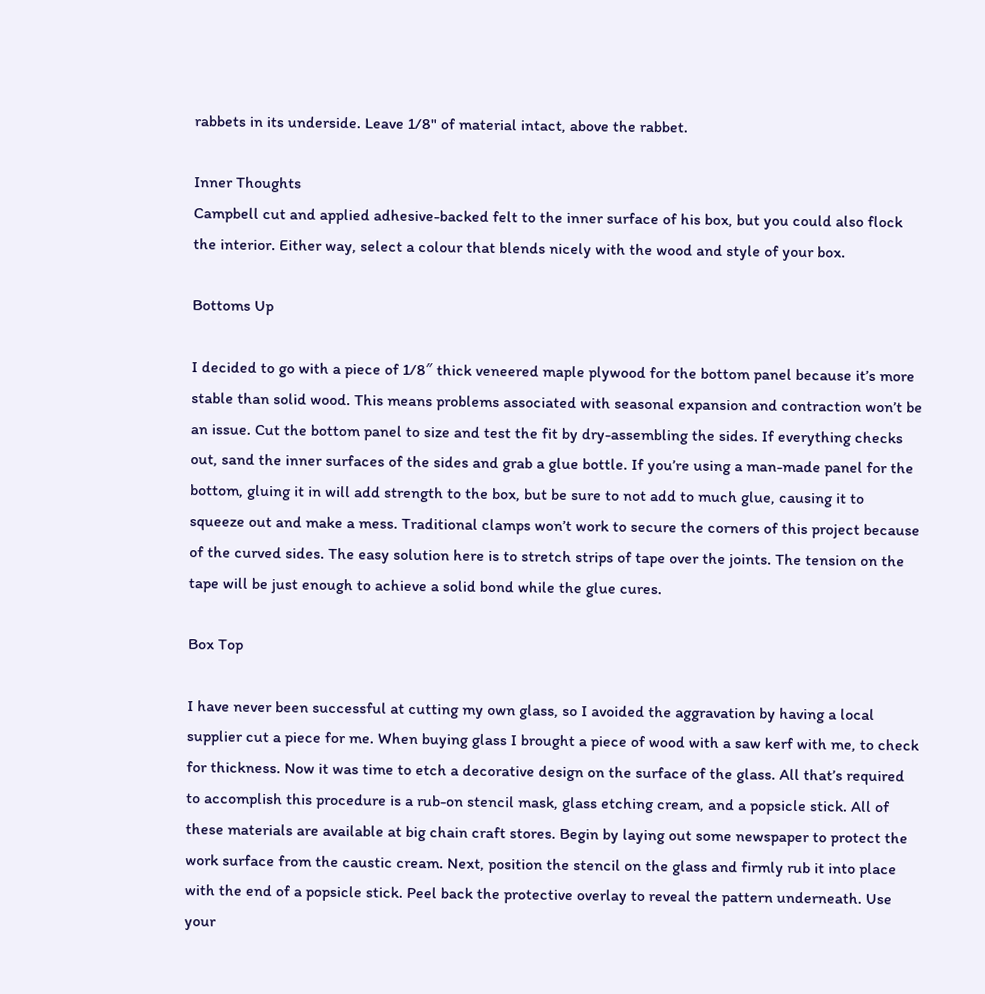rabbets in its underside. Leave 1/8" of material intact, above the rabbet.

Inner Thoughts
Campbell cut and applied adhesive-backed felt to the inner surface of his box, but you could also flock the interior. Either way, select a colour that blends nicely with the wood and style of your box.

Bottoms Up

I decided to go with a piece of 1/8″ thick veneered maple plywood for the bottom panel because it’s more stable than solid wood. This means problems associated with seasonal expansion and contraction won’t be an issue. Cut the bottom panel to size and test the fit by dry-assembling the sides. If everything checks out, sand the inner surfaces of the sides and grab a glue bottle. If you’re using a man-made panel for the bottom, gluing it in will add strength to the box, but be sure to not add to much glue, causing it to squeeze out and make a mess. Traditional clamps won’t work to secure the corners of this project because of the curved sides. The easy solution here is to stretch strips of tape over the joints. The tension on the tape will be just enough to achieve a solid bond while the glue cures.

Box Top

I have never been successful at cutting my own glass, so I avoided the aggravation by having a local supplier cut a piece for me. When buying glass I brought a piece of wood with a saw kerf with me, to check for thickness. Now it was time to etch a decorative design on the surface of the glass. All that’s required to accomplish this procedure is a rub-on stencil mask, glass etching cream, and a popsicle stick. All of these materials are available at big chain craft stores. Begin by laying out some newspaper to protect the work surface from the caustic cream. Next, position the stencil on the glass and firmly rub it into place with the end of a popsicle stick. Peel back the protective overlay to reveal the pattern underneath. Use your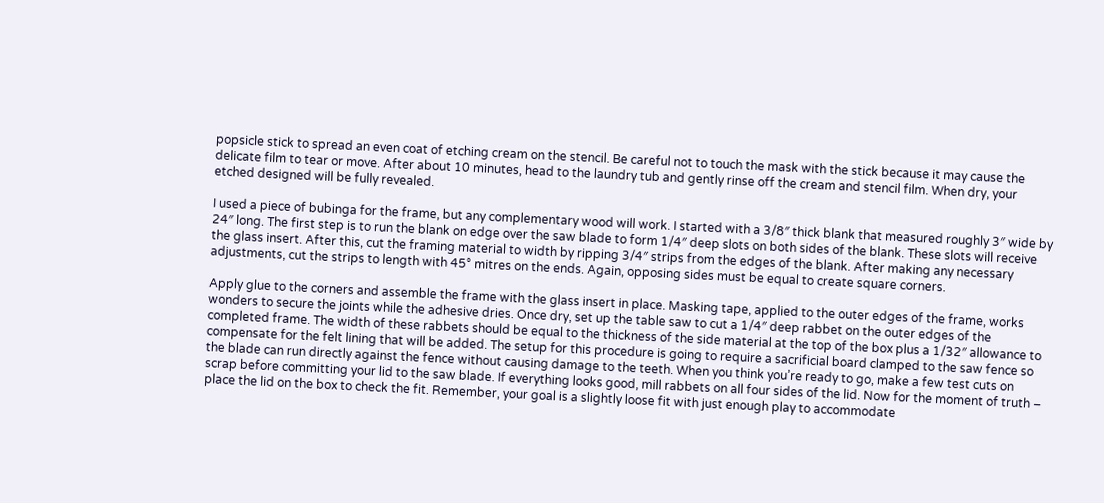popsicle stick to spread an even coat of etching cream on the stencil. Be careful not to touch the mask with the stick because it may cause the delicate film to tear or move. After about 10 minutes, head to the laundry tub and gently rinse off the cream and stencil film. When dry, your etched designed will be fully revealed.

I used a piece of bubinga for the frame, but any complementary wood will work. I started with a 3/8″ thick blank that measured roughly 3″ wide by 24″ long. The first step is to run the blank on edge over the saw blade to form 1/4″ deep slots on both sides of the blank. These slots will receive the glass insert. After this, cut the framing material to width by ripping 3/4″ strips from the edges of the blank. After making any necessary adjustments, cut the strips to length with 45° mitres on the ends. Again, opposing sides must be equal to create square corners.

Apply glue to the corners and assemble the frame with the glass insert in place. Masking tape, applied to the outer edges of the frame, works wonders to secure the joints while the adhesive dries. Once dry, set up the table saw to cut a 1/4″ deep rabbet on the outer edges of the completed frame. The width of these rabbets should be equal to the thickness of the side material at the top of the box plus a 1/32″ allowance to compensate for the felt lining that will be added. The setup for this procedure is going to require a sacrificial board clamped to the saw fence so the blade can run directly against the fence without causing damage to the teeth. When you think you’re ready to go, make a few test cuts on scrap before committing your lid to the saw blade. If everything looks good, mill rabbets on all four sides of the lid. Now for the moment of truth – place the lid on the box to check the fit. Remember, your goal is a slightly loose fit with just enough play to accommodate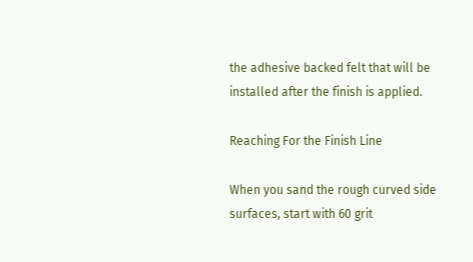the adhesive backed felt that will be installed after the finish is applied.

Reaching For the Finish Line

When you sand the rough curved side surfaces, start with 60 grit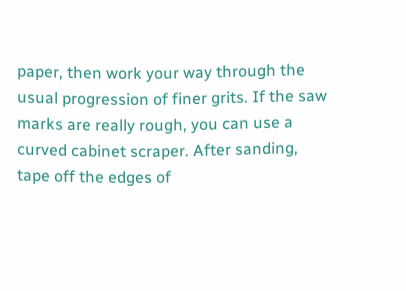paper, then work your way through the usual progression of finer grits. If the saw marks are really rough, you can use a curved cabinet scraper. After sanding, tape off the edges of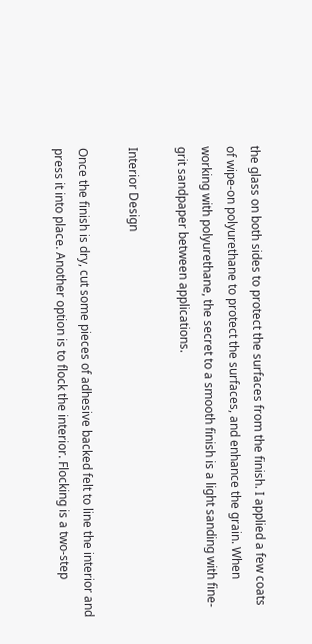the glass on both sides to protect the surfaces from the finish. I applied a few coats of wipe-on polyurethane to protect the surfaces, and enhance the grain. When working with polyurethane, the secret to a smooth finish is a light sanding with fine-grit sandpaper between applications.

Interior Design

Once the finish is dry, cut some pieces of adhesive backed felt to line the interior and press it into place. Another option is to flock the interior. Flocking is a two-step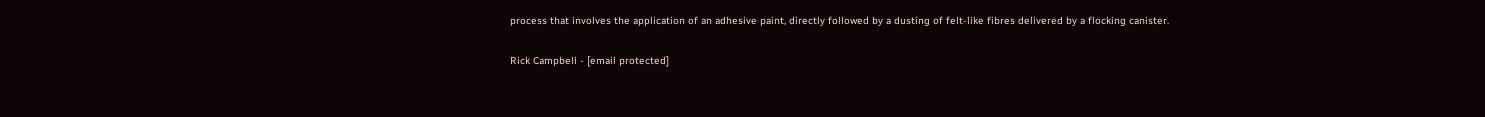process that involves the application of an adhesive paint, directly followed by a dusting of felt-like fibres delivered by a flocking canister.

Rick Campbell - [email protected]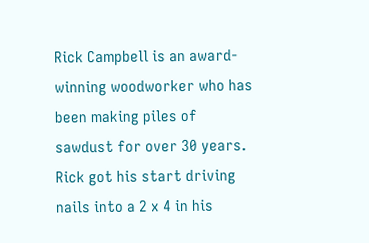Rick Campbell is an award-winning woodworker who has been making piles of sawdust for over 30 years. Rick got his start driving nails into a 2 x 4 in his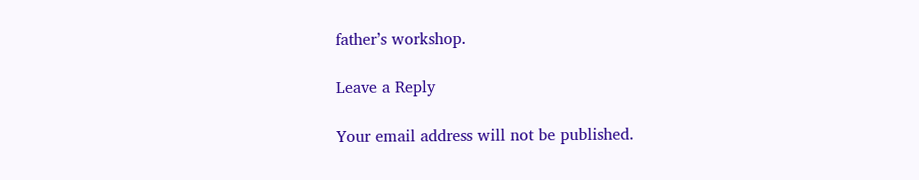father’s workshop.

Leave a Reply

Your email address will not be published.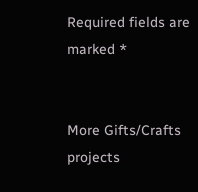Required fields are marked *


More Gifts/Crafts projects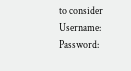to consider
Username: Password: